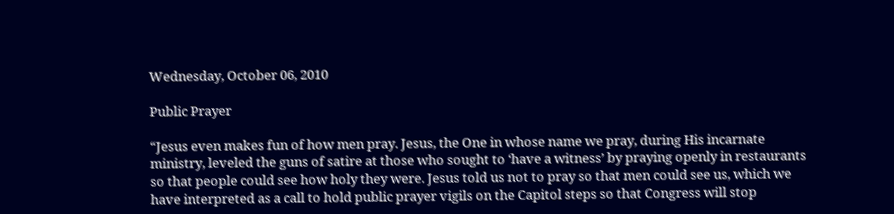Wednesday, October 06, 2010

Public Prayer

“Jesus even makes fun of how men pray. Jesus, the One in whose name we pray, during His incarnate ministry, leveled the guns of satire at those who sought to ‘have a witness’ by praying openly in restaurants so that people could see how holy they were. Jesus told us not to pray so that men could see us, which we have interpreted as a call to hold public prayer vigils on the Capitol steps so that Congress will stop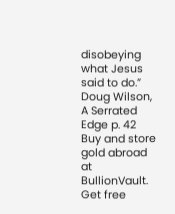disobeying what Jesus said to do.” Doug Wilson, A Serrated Edge p. 42
Buy and store gold abroad at BullionVault.
Get free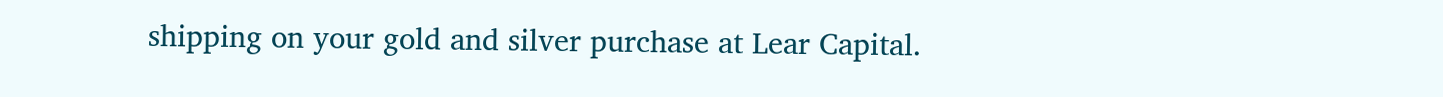shipping on your gold and silver purchase at Lear Capital.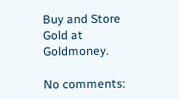Buy and Store Gold at Goldmoney.

No comments: